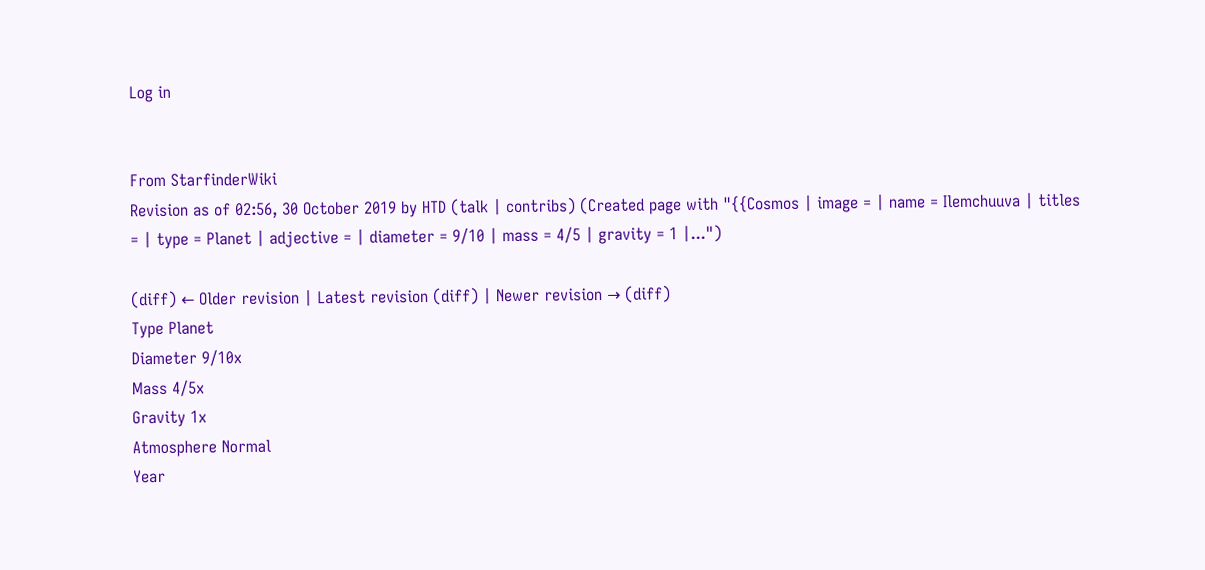Log in


From StarfinderWiki
Revision as of 02:56, 30 October 2019 by HTD (talk | contribs) (Created page with "{{Cosmos | image = | name = Ilemchuuva | titles = | type = Planet | adjective = | diameter = 9/10 | mass = 4/5 | gravity = 1 |...")

(diff) ← Older revision | Latest revision (diff) | Newer revision → (diff)
Type Planet
Diameter 9/10x
Mass 4/5x
Gravity 1x
Atmosphere Normal
Year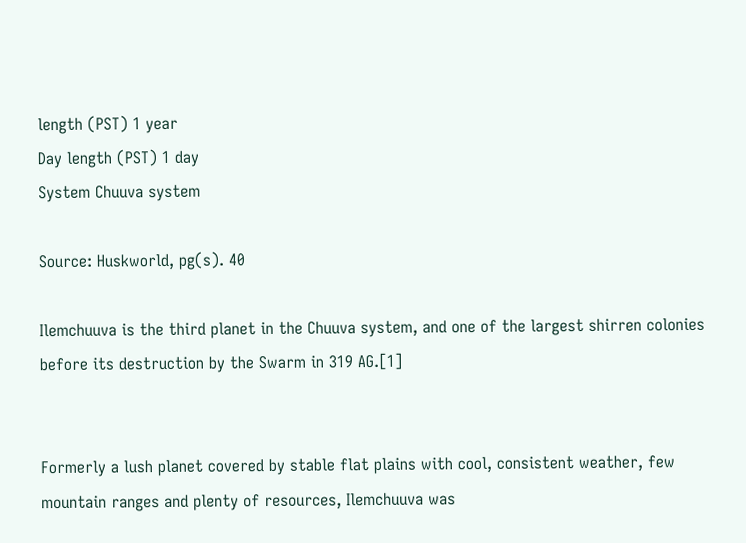length (PST) 1 year
Day length (PST) 1 day
System Chuuva system

Source: Huskworld, pg(s). 40

Ilemchuuva is the third planet in the Chuuva system, and one of the largest shirren colonies before its destruction by the Swarm in 319 AG.[1]


Formerly a lush planet covered by stable flat plains with cool, consistent weather, few mountain ranges and plenty of resources, Ilemchuuva was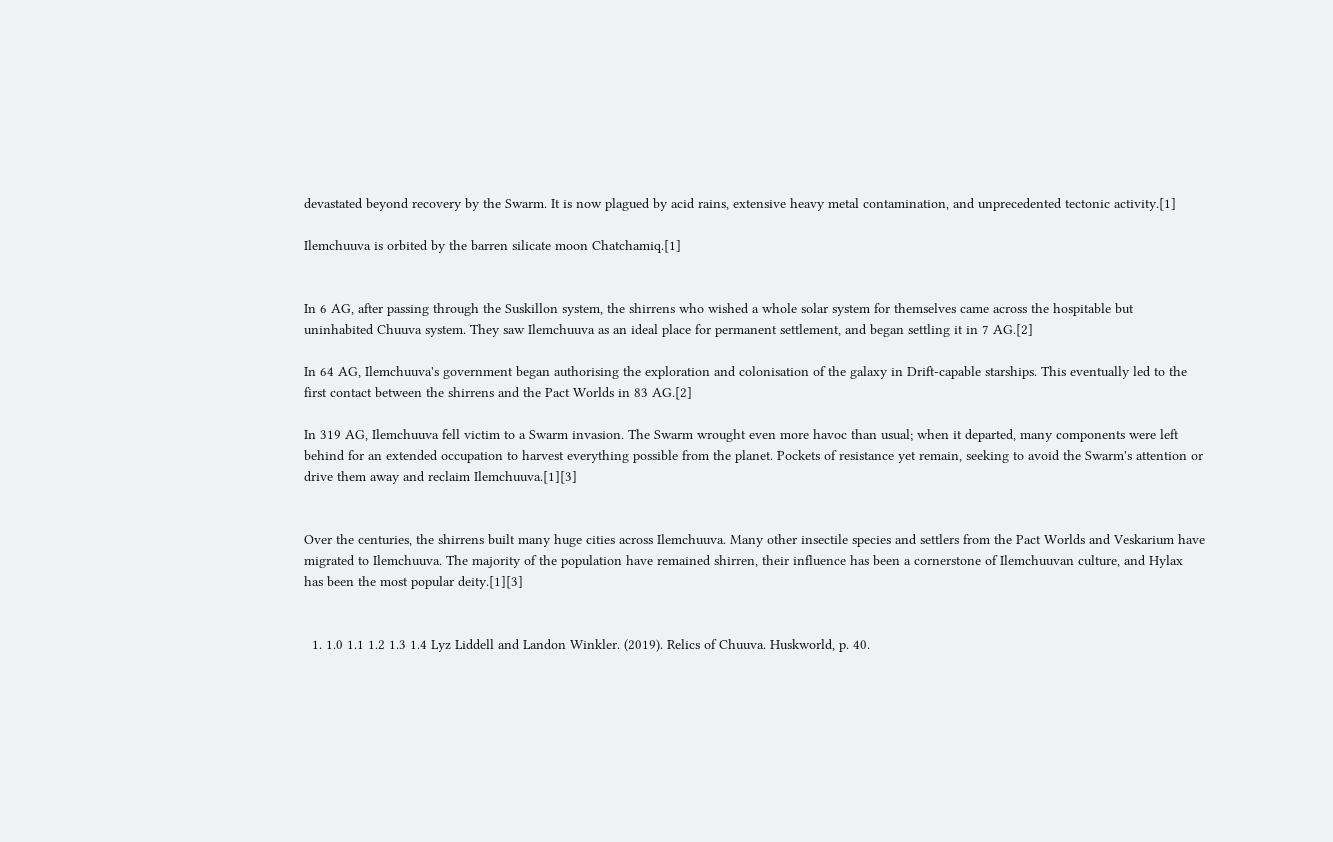devastated beyond recovery by the Swarm. It is now plagued by acid rains, extensive heavy metal contamination, and unprecedented tectonic activity.[1]

Ilemchuuva is orbited by the barren silicate moon Chatchamiq.[1]


In 6 AG, after passing through the Suskillon system, the shirrens who wished a whole solar system for themselves came across the hospitable but uninhabited Chuuva system. They saw Ilemchuuva as an ideal place for permanent settlement, and began settling it in 7 AG.[2]

In 64 AG, Ilemchuuva's government began authorising the exploration and colonisation of the galaxy in Drift-capable starships. This eventually led to the first contact between the shirrens and the Pact Worlds in 83 AG.[2]

In 319 AG, Ilemchuuva fell victim to a Swarm invasion. The Swarm wrought even more havoc than usual; when it departed, many components were left behind for an extended occupation to harvest everything possible from the planet. Pockets of resistance yet remain, seeking to avoid the Swarm's attention or drive them away and reclaim Ilemchuuva.[1][3]


Over the centuries, the shirrens built many huge cities across Ilemchuuva. Many other insectile species and settlers from the Pact Worlds and Veskarium have migrated to Ilemchuuva. The majority of the population have remained shirren, their influence has been a cornerstone of Ilemchuuvan culture, and Hylax has been the most popular deity.[1][3]


  1. 1.0 1.1 1.2 1.3 1.4 Lyz Liddell and Landon Winkler. (2019). Relics of Chuuva. Huskworld, p. 40.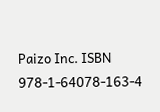Paizo Inc. ISBN 978-1-64078-163-4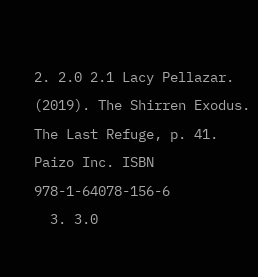2. 2.0 2.1 Lacy Pellazar. (2019). The Shirren Exodus. The Last Refuge, p. 41. Paizo Inc. ISBN 978-1-64078-156-6
  3. 3.0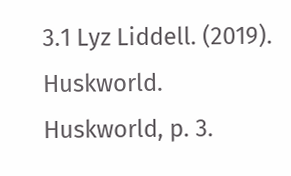3.1 Lyz Liddell. (2019). Huskworld. Huskworld, p. 3.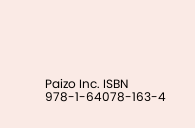Paizo Inc. ISBN 978-1-64078-163-4